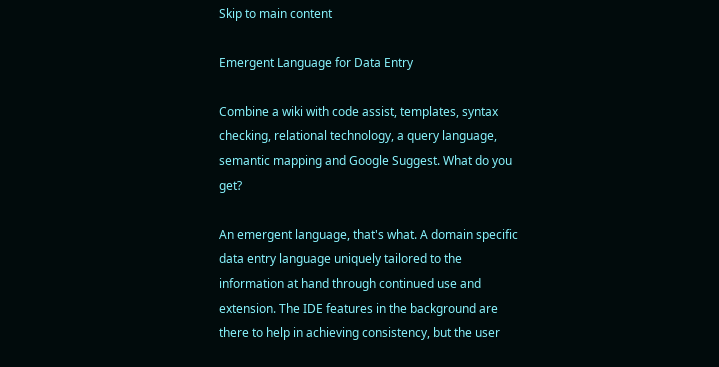Skip to main content

Emergent Language for Data Entry

Combine a wiki with code assist, templates, syntax checking, relational technology, a query language, semantic mapping and Google Suggest. What do you get?

An emergent language, that's what. A domain specific data entry language uniquely tailored to the information at hand through continued use and extension. The IDE features in the background are there to help in achieving consistency, but the user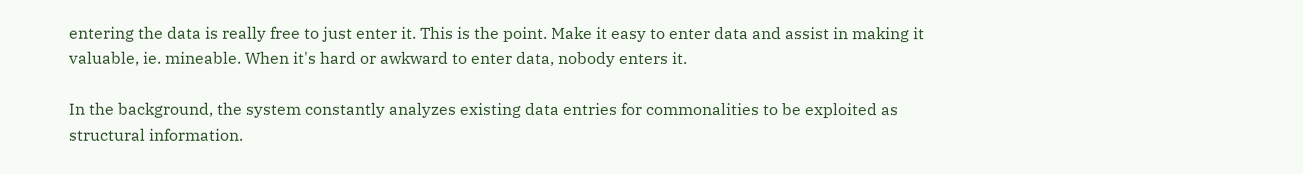entering the data is really free to just enter it. This is the point. Make it easy to enter data and assist in making it valuable, ie. mineable. When it's hard or awkward to enter data, nobody enters it.

In the background, the system constantly analyzes existing data entries for commonalities to be exploited as structural information.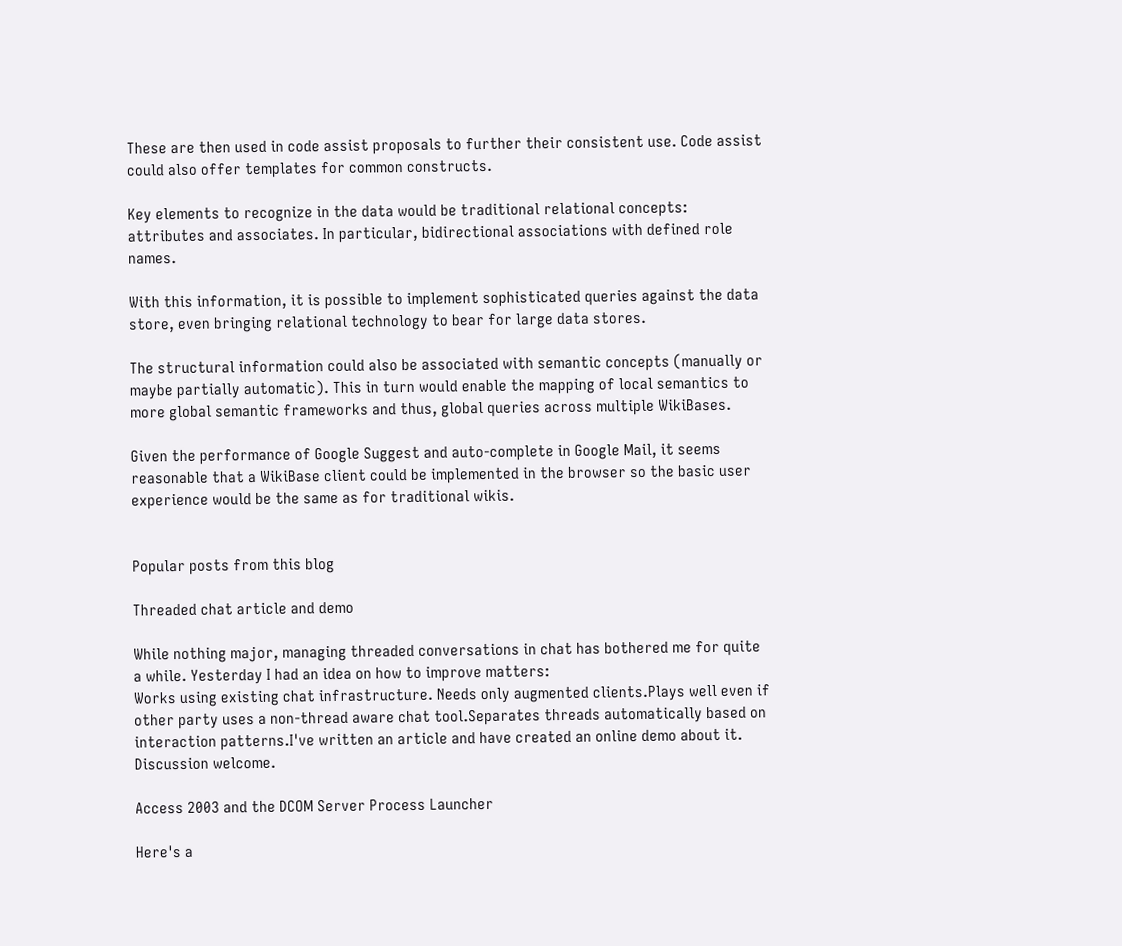These are then used in code assist proposals to further their consistent use. Code assist could also offer templates for common constructs.

Key elements to recognize in the data would be traditional relational concepts: attributes and associates. In particular, bidirectional associations with defined role names.

With this information, it is possible to implement sophisticated queries against the data store, even bringing relational technology to bear for large data stores.

The structural information could also be associated with semantic concepts (manually or maybe partially automatic). This in turn would enable the mapping of local semantics to more global semantic frameworks and thus, global queries across multiple WikiBases.

Given the performance of Google Suggest and auto-complete in Google Mail, it seems reasonable that a WikiBase client could be implemented in the browser so the basic user experience would be the same as for traditional wikis.


Popular posts from this blog

Threaded chat article and demo

While nothing major, managing threaded conversations in chat has bothered me for quite a while. Yesterday I had an idea on how to improve matters:
Works using existing chat infrastructure. Needs only augmented clients.Plays well even if other party uses a non-thread aware chat tool.Separates threads automatically based on interaction patterns.I've written an article and have created an online demo about it. Discussion welcome.

Access 2003 and the DCOM Server Process Launcher

Here's a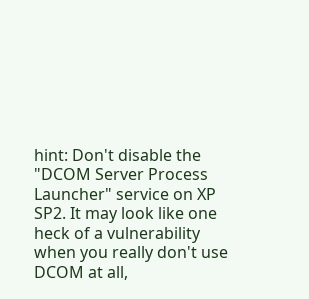hint: Don't disable the "DCOM Server Process Launcher" service on XP SP2. It may look like one heck of a vulnerability when you really don't use DCOM at all,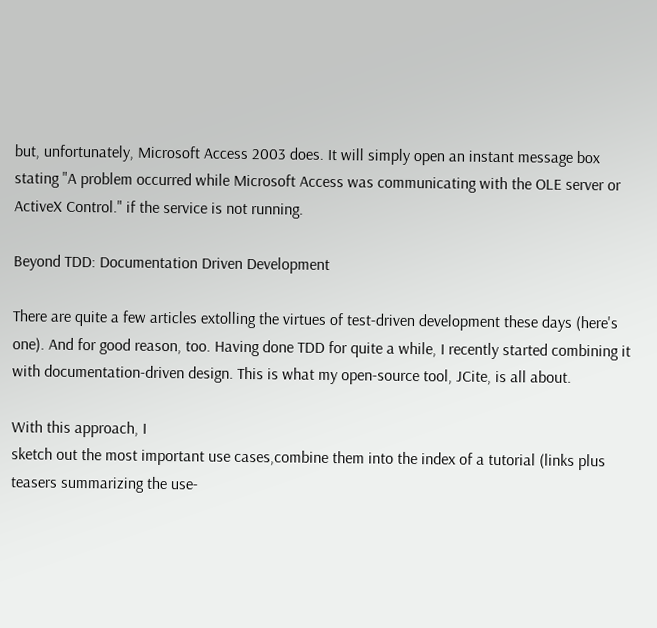but, unfortunately, Microsoft Access 2003 does. It will simply open an instant message box stating "A problem occurred while Microsoft Access was communicating with the OLE server or ActiveX Control." if the service is not running.

Beyond TDD: Documentation Driven Development

There are quite a few articles extolling the virtues of test-driven development these days (here's one). And for good reason, too. Having done TDD for quite a while, I recently started combining it with documentation-driven design. This is what my open-source tool, JCite, is all about.

With this approach, I
sketch out the most important use cases,combine them into the index of a tutorial (links plus teasers summarizing the use-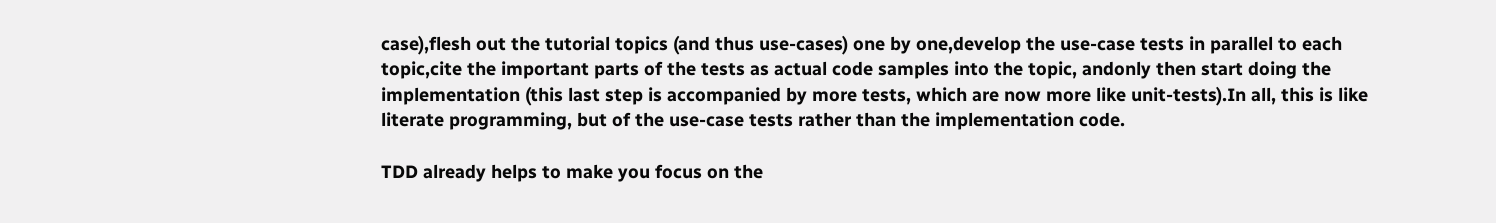case),flesh out the tutorial topics (and thus use-cases) one by one,develop the use-case tests in parallel to each topic,cite the important parts of the tests as actual code samples into the topic, andonly then start doing the implementation (this last step is accompanied by more tests, which are now more like unit-tests).In all, this is like literate programming, but of the use-case tests rather than the implementation code.

TDD already helps to make you focus on the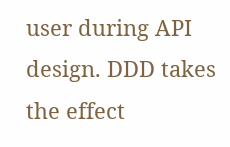user during API design. DDD takes the effect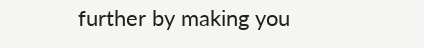further by making you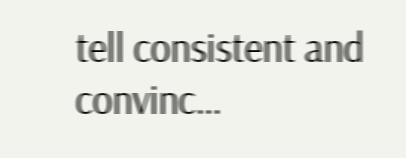tell consistent and convinc…